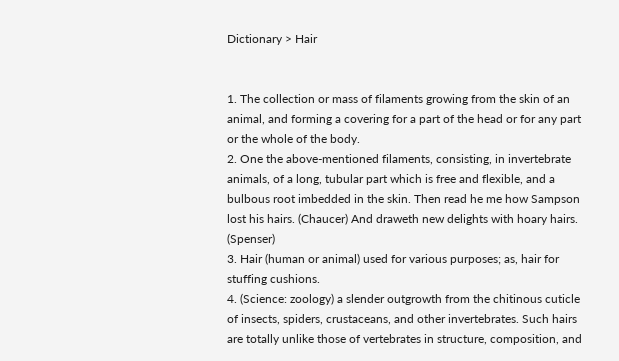Dictionary > Hair


1. The collection or mass of filaments growing from the skin of an animal, and forming a covering for a part of the head or for any part or the whole of the body.
2. One the above-mentioned filaments, consisting, in invertebrate animals, of a long, tubular part which is free and flexible, and a bulbous root imbedded in the skin. Then read he me how Sampson lost his hairs. (Chaucer) And draweth new delights with hoary hairs. (Spenser)
3. Hair (human or animal) used for various purposes; as, hair for stuffing cushions.
4. (Science: zoology) a slender outgrowth from the chitinous cuticle of insects, spiders, crustaceans, and other invertebrates. Such hairs are totally unlike those of vertebrates in structure, composition, and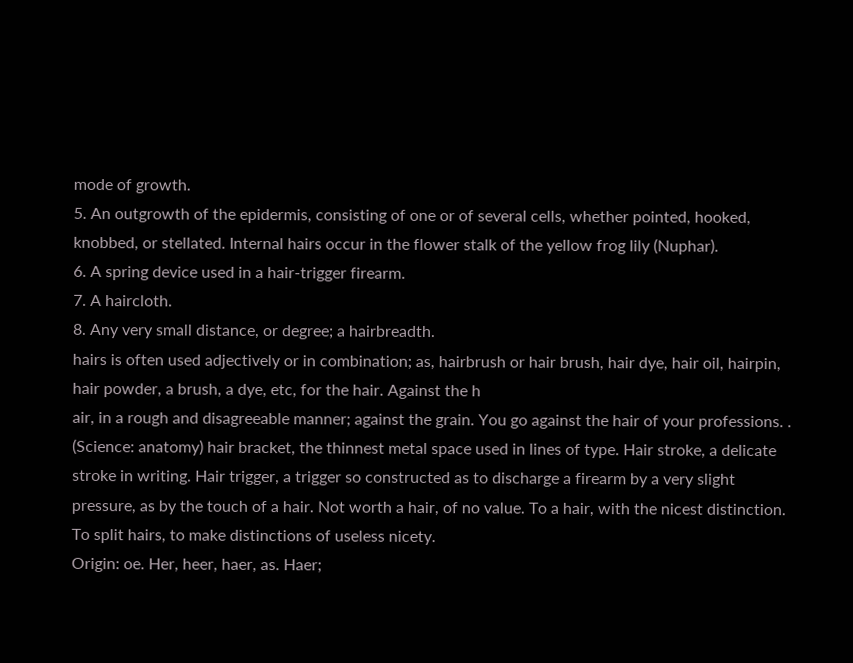mode of growth.
5. An outgrowth of the epidermis, consisting of one or of several cells, whether pointed, hooked, knobbed, or stellated. Internal hairs occur in the flower stalk of the yellow frog lily (Nuphar).
6. A spring device used in a hair-trigger firearm.
7. A haircloth.
8. Any very small distance, or degree; a hairbreadth.
hairs is often used adjectively or in combination; as, hairbrush or hair brush, hair dye, hair oil, hairpin, hair powder, a brush, a dye, etc, for the hair. Against the h
air, in a rough and disagreeable manner; against the grain. You go against the hair of your professions. .
(Science: anatomy) hair bracket, the thinnest metal space used in lines of type. Hair stroke, a delicate stroke in writing. Hair trigger, a trigger so constructed as to discharge a firearm by a very slight pressure, as by the touch of a hair. Not worth a hair, of no value. To a hair, with the nicest distinction. To split hairs, to make distinctions of useless nicety.
Origin: oe. Her, heer, haer, as. Haer;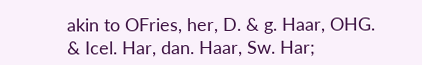akin to OFries, her, D. & g. Haar, OHG. & Icel. Har, dan. Haar, Sw. Har;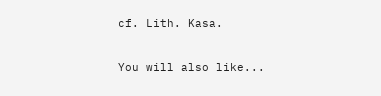cf. Lith. Kasa.

You will also like...